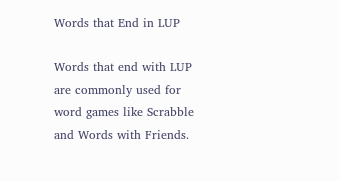Words that End in LUP

Words that end with LUP are commonly used for word games like Scrabble and Words with Friends.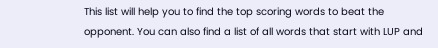This list will help you to find the top scoring words to beat the opponent. You can also find a list of all words that start with LUP and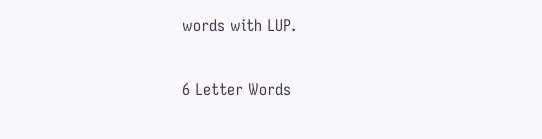words with LUP.

6 Letter Words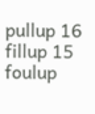pullup 16 fillup 15 foulup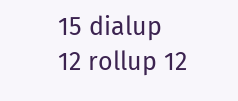15 dialup 12 rollup 12